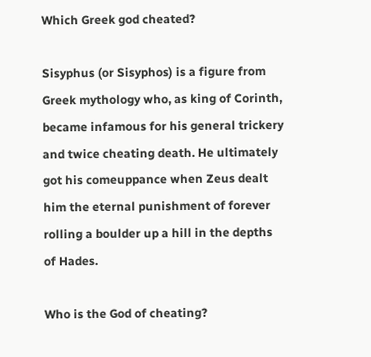Which Greek god cheated?

Sisyphus (or Sisyphos) is a figure from Greek mythology who, as king of Corinth, became infamous for his general trickery and twice cheating death. He ultimately got his comeuppance when Zeus dealt him the eternal punishment of forever rolling a boulder up a hill in the depths of Hades.

Who is the God of cheating?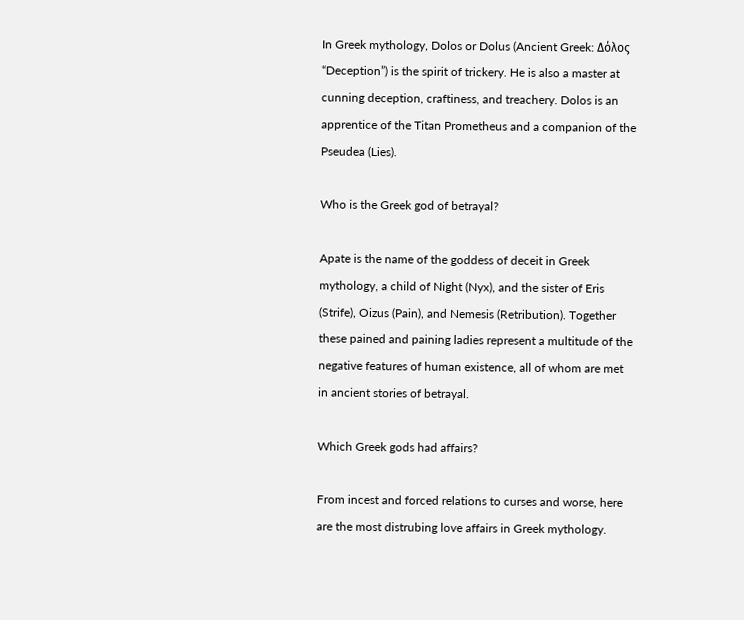In Greek mythology, Dolos or Dolus (Ancient Greek: Δόλος “Deception”) is the spirit of trickery. He is also a master at cunning deception, craftiness, and treachery. Dolos is an apprentice of the Titan Prometheus and a companion of the Pseudea (Lies).

Who is the Greek god of betrayal?

Apate is the name of the goddess of deceit in Greek mythology, a child of Night (Nyx), and the sister of Eris (Strife), Oizus (Pain), and Nemesis (Retribution). Together these pained and paining ladies represent a multitude of the negative features of human existence, all of whom are met in ancient stories of betrayal.

Which Greek gods had affairs?

From incest and forced relations to curses and worse, here are the most distrubing love affairs in Greek mythology.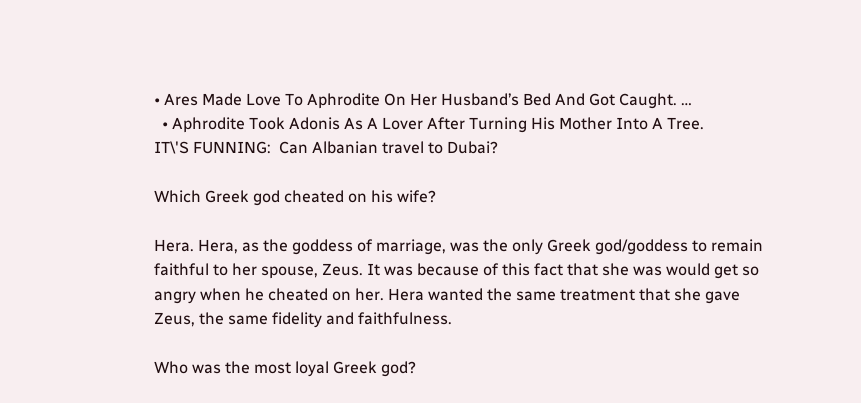• Ares Made Love To Aphrodite On Her Husband’s Bed And Got Caught. …
  • Aphrodite Took Adonis As A Lover After Turning His Mother Into A Tree.
IT\'S FUNNING:  Can Albanian travel to Dubai?

Which Greek god cheated on his wife?

Hera. Hera, as the goddess of marriage, was the only Greek god/goddess to remain faithful to her spouse, Zeus. It was because of this fact that she was would get so angry when he cheated on her. Hera wanted the same treatment that she gave Zeus, the same fidelity and faithfulness.

Who was the most loyal Greek god?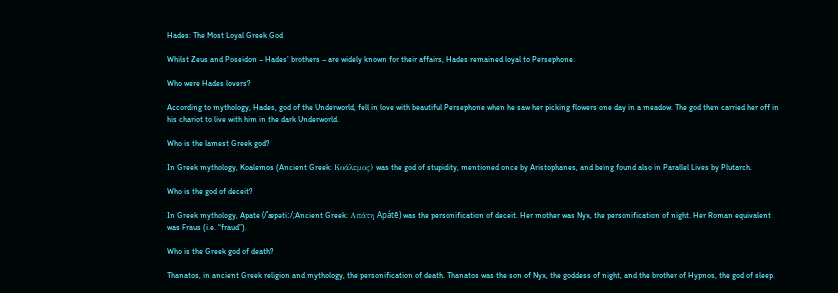Hades: The Most Loyal Greek God

Whilst Zeus and Poseidon – Hades’ brothers – are widely known for their affairs, Hades remained loyal to Persephone.

Who were Hades lovers?

According to mythology, Hades, god of the Underworld, fell in love with beautiful Persephone when he saw her picking flowers one day in a meadow. The god then carried her off in his chariot to live with him in the dark Underworld.

Who is the lamest Greek god?

In Greek mythology, Koalemos (Ancient Greek: Κοάλεμος) was the god of stupidity, mentioned once by Aristophanes, and being found also in Parallel Lives by Plutarch.

Who is the god of deceit?

In Greek mythology, Apate (/ˈæpətiː/;Ancient Greek: Απάτη Apátē) was the personification of deceit. Her mother was Nyx, the personification of night. Her Roman equivalent was Fraus (i.e. “fraud”).

Who is the Greek god of death?

Thanatos, in ancient Greek religion and mythology, the personification of death. Thanatos was the son of Nyx, the goddess of night, and the brother of Hypnos, the god of sleep.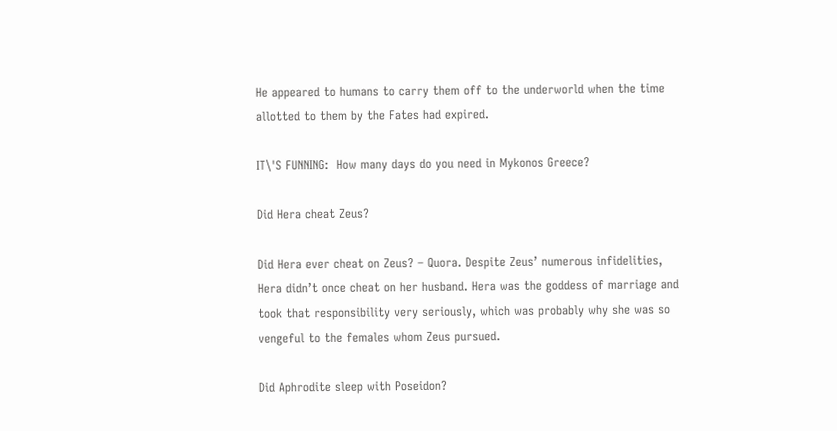He appeared to humans to carry them off to the underworld when the time allotted to them by the Fates had expired.

IT\'S FUNNING:  How many days do you need in Mykonos Greece?

Did Hera cheat Zeus?

Did Hera ever cheat on Zeus? – Quora. Despite Zeus’ numerous infidelities, Hera didn’t once cheat on her husband. Hera was the goddess of marriage and took that responsibility very seriously, which was probably why she was so vengeful to the females whom Zeus pursued.

Did Aphrodite sleep with Poseidon?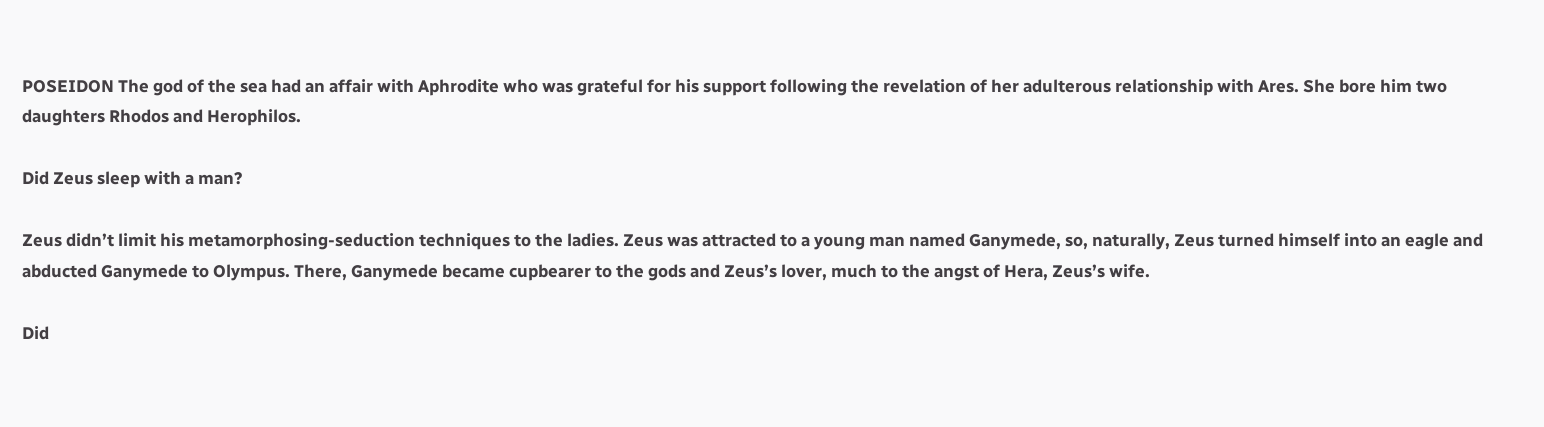POSEIDON The god of the sea had an affair with Aphrodite who was grateful for his support following the revelation of her adulterous relationship with Ares. She bore him two daughters Rhodos and Herophilos.

Did Zeus sleep with a man?

Zeus didn’t limit his metamorphosing-seduction techniques to the ladies. Zeus was attracted to a young man named Ganymede, so, naturally, Zeus turned himself into an eagle and abducted Ganymede to Olympus. There, Ganymede became cupbearer to the gods and Zeus’s lover, much to the angst of Hera, Zeus’s wife.

Did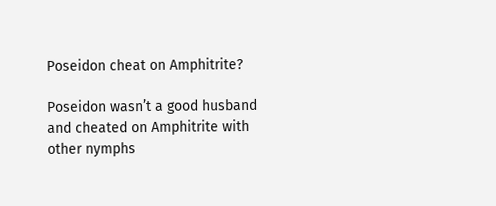Poseidon cheat on Amphitrite?

Poseidon wasn’t a good husband and cheated on Amphitrite with other nymphs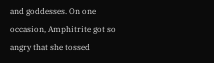and goddesses. On one occasion, Amphitrite got so angry that she tossed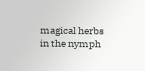magical herbs in the nymph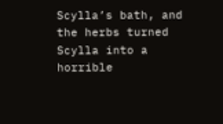Scylla’s bath, and the herbs turned Scylla into a horrible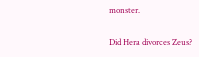monster.

Did Hera divorces Zeus?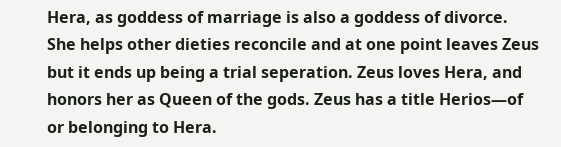Hera, as goddess of marriage is also a goddess of divorce. She helps other dieties reconcile and at one point leaves Zeus but it ends up being a trial seperation. Zeus loves Hera, and honors her as Queen of the gods. Zeus has a title Herios—of or belonging to Hera.